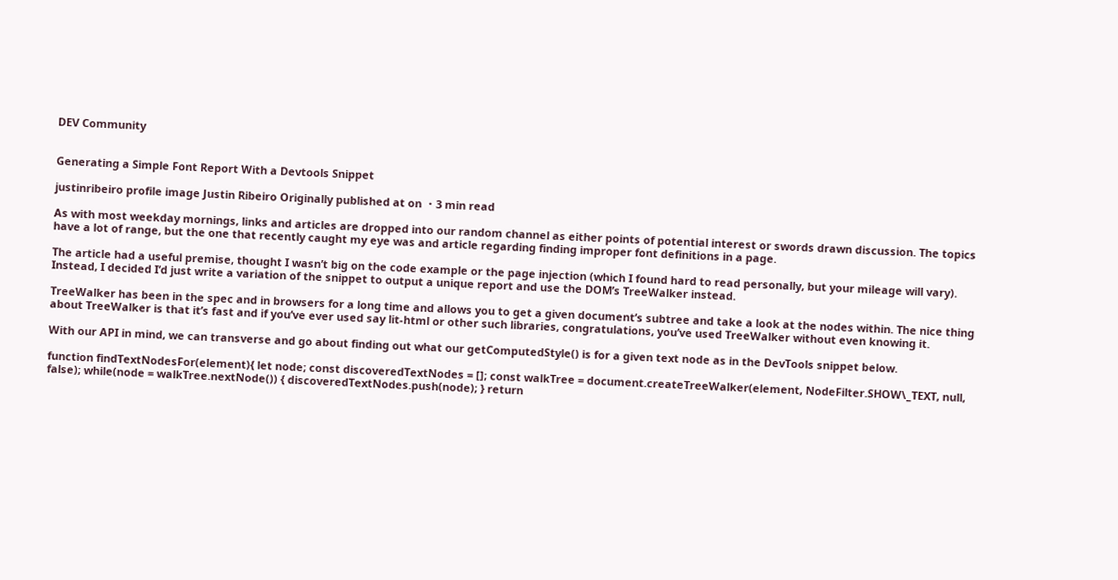DEV Community


Generating a Simple Font Report With a Devtools Snippet

justinribeiro profile image Justin Ribeiro Originally published at on ・3 min read

As with most weekday mornings, links and articles are dropped into our random channel as either points of potential interest or swords drawn discussion. The topics have a lot of range, but the one that recently caught my eye was and article regarding finding improper font definitions in a page.

The article had a useful premise, thought I wasn’t big on the code example or the page injection (which I found hard to read personally, but your mileage will vary). Instead, I decided I’d just write a variation of the snippet to output a unique report and use the DOM’s TreeWalker instead.

TreeWalker has been in the spec and in browsers for a long time and allows you to get a given document’s subtree and take a look at the nodes within. The nice thing about TreeWalker is that it’s fast and if you’ve ever used say lit-html or other such libraries, congratulations, you’ve used TreeWalker without even knowing it.

With our API in mind, we can transverse and go about finding out what our getComputedStyle() is for a given text node as in the DevTools snippet below.

function findTextNodesFor(element){ let node; const discoveredTextNodes = []; const walkTree = document.createTreeWalker(element, NodeFilter.SHOW\_TEXT, null, false); while(node = walkTree.nextNode()) { discoveredTextNodes.push(node); } return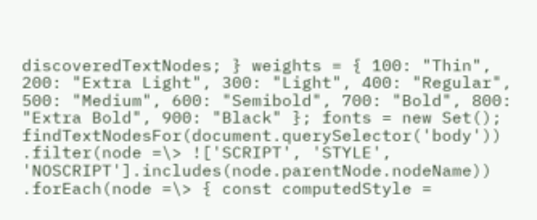discoveredTextNodes; } weights = { 100: "Thin", 200: "Extra Light", 300: "Light", 400: "Regular", 500: "Medium", 600: "Semibold", 700: "Bold", 800: "Extra Bold", 900: "Black" }; fonts = new Set(); findTextNodesFor(document.querySelector('body')) .filter(node =\> !['SCRIPT', 'STYLE', 'NOSCRIPT'].includes(node.parentNode.nodeName)) .forEach(node =\> { const computedStyle =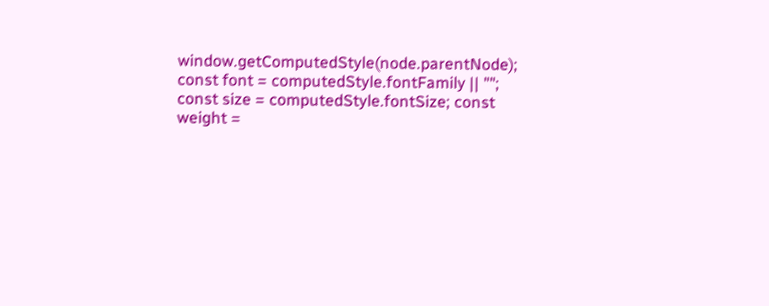window.getComputedStyle(node.parentNode); const font = computedStyle.fontFamily || ""; const size = computedStyle.fontSize; const weight =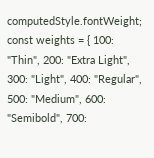computedStyle.fontWeight; const weights = { 100: "Thin", 200: "Extra Light", 300: "Light", 400: "Regular", 500: "Medium", 600: "Semibold", 700: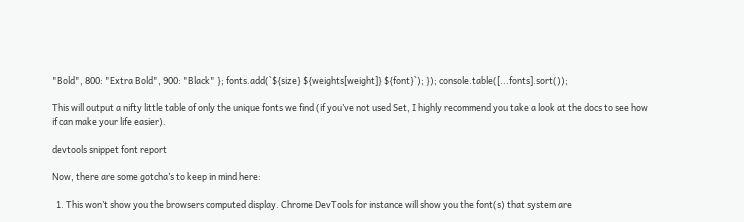"Bold", 800: "Extra Bold", 900: "Black" }; fonts.add(`${size} ${weights[weight]} ${font}`); }); console.table([...fonts].sort());

This will output a nifty little table of only the unique fonts we find (if you’ve not used Set, I highly recommend you take a look at the docs to see how if can make your life easier).

devtools snippet font report

Now, there are some gotcha’s to keep in mind here:

  1. This won’t show you the browsers computed display. Chrome DevTools for instance will show you the font(s) that system are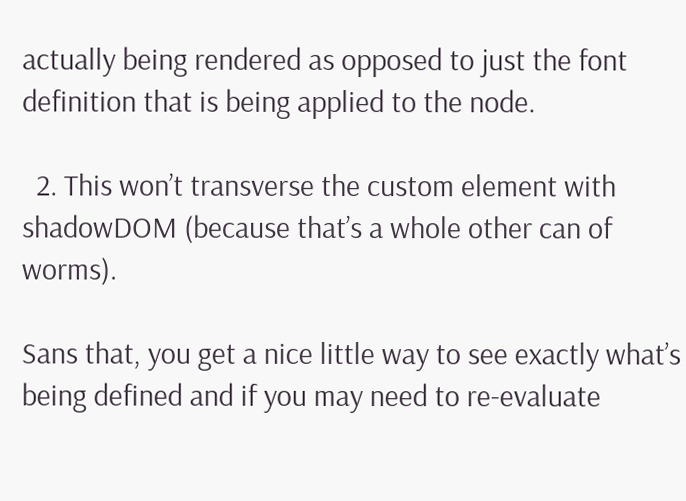actually being rendered as opposed to just the font definition that is being applied to the node.

  2. This won’t transverse the custom element with shadowDOM (because that’s a whole other can of worms).

Sans that, you get a nice little way to see exactly what’s being defined and if you may need to re-evaluate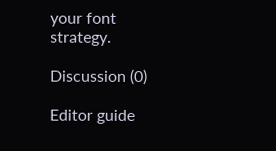your font strategy.

Discussion (0)

Editor guide